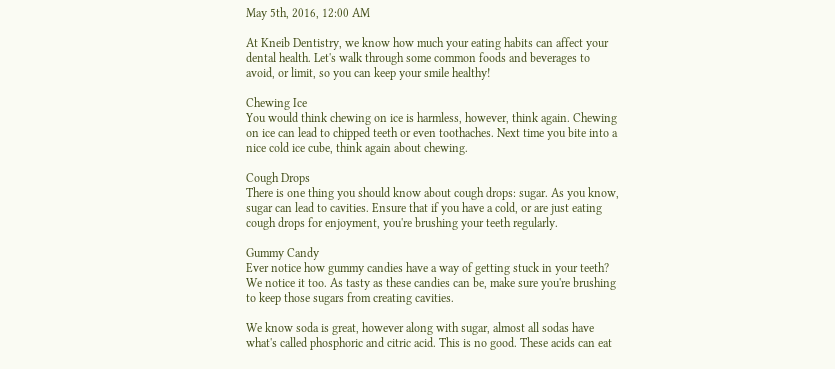May 5th, 2016, 12:00 AM

At Kneib Dentistry, we know how much your eating habits can affect your dental health. Let's walk through some common foods and beverages to avoid, or limit, so you can keep your smile healthy!

Chewing Ice
You would think chewing on ice is harmless, however, think again. Chewing on ice can lead to chipped teeth or even toothaches. Next time you bite into a nice cold ice cube, think again about chewing.

Cough Drops
There is one thing you should know about cough drops: sugar. As you know, sugar can lead to cavities. Ensure that if you have a cold, or are just eating cough drops for enjoyment, you're brushing your teeth regularly.

Gummy Candy
Ever notice how gummy candies have a way of getting stuck in your teeth? We notice it too. As tasty as these candies can be, make sure you're brushing to keep those sugars from creating cavities.

We know soda is great, however along with sugar, almost all sodas have what's called phosphoric and citric acid. This is no good. These acids can eat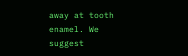away at tooth enamel. We suggest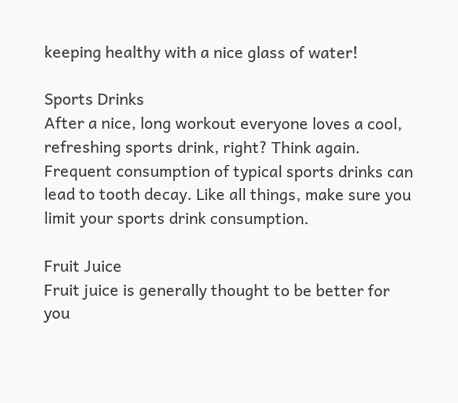keeping healthy with a nice glass of water!

Sports Drinks
After a nice, long workout everyone loves a cool, refreshing sports drink, right? Think again. Frequent consumption of typical sports drinks can lead to tooth decay. Like all things, make sure you limit your sports drink consumption.

Fruit Juice
Fruit juice is generally thought to be better for you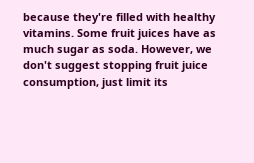because they're filled with healthy vitamins. Some fruit juices have as much sugar as soda. However, we don't suggest stopping fruit juice consumption, just limit its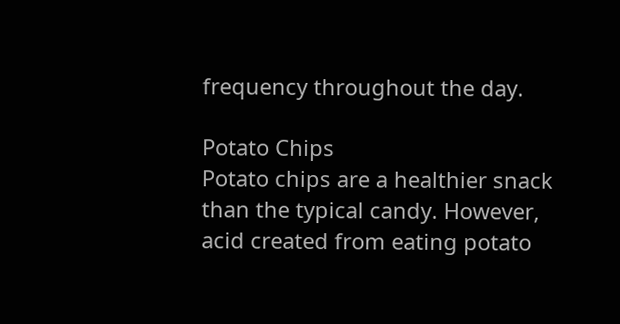frequency throughout the day.

Potato Chips
Potato chips are a healthier snack than the typical candy. However, acid created from eating potato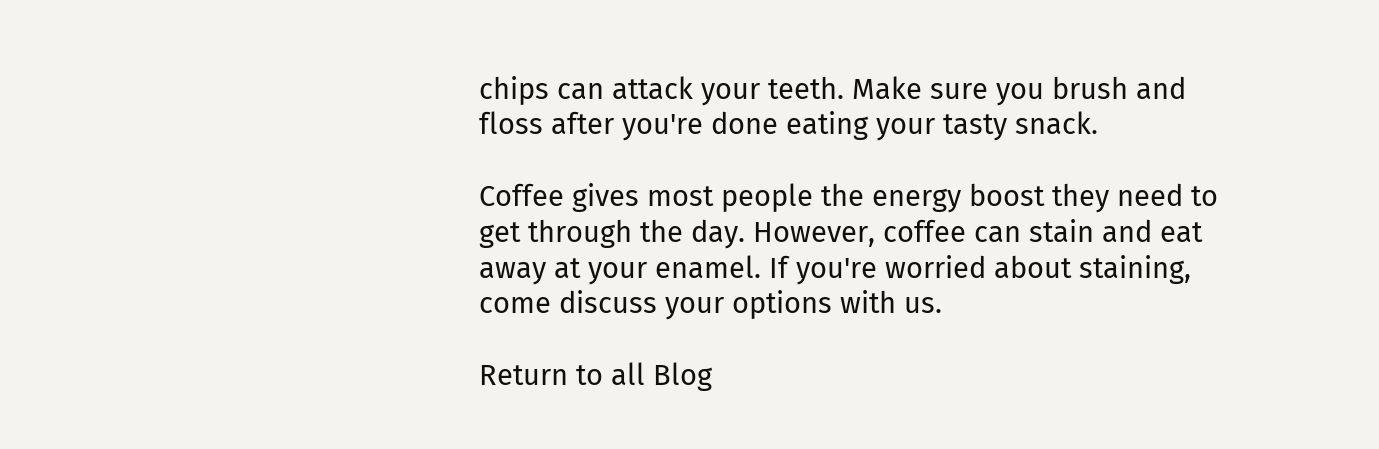chips can attack your teeth. Make sure you brush and floss after you're done eating your tasty snack.

Coffee gives most people the energy boost they need to get through the day. However, coffee can stain and eat away at your enamel. If you're worried about staining, come discuss your options with us.

Return to all Blog